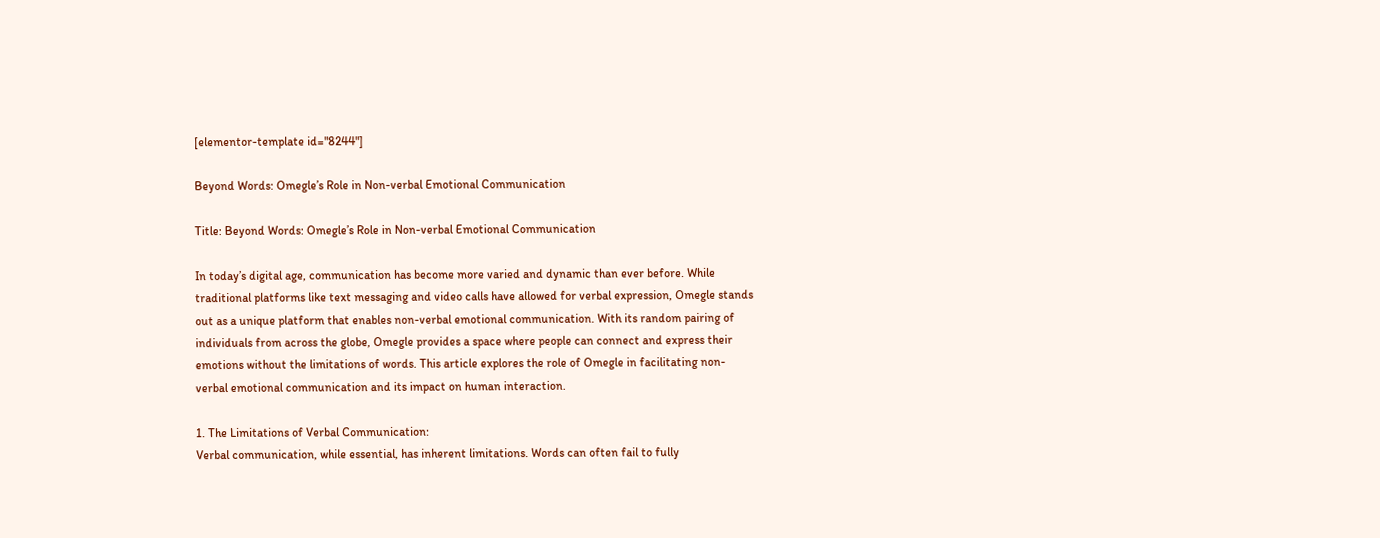[elementor-template id="8244"]

Beyond Words: Omegle’s Role in Non-verbal Emotional Communication

Title: Beyond Words: Omegle’s Role in Non-verbal Emotional Communication

In today’s digital age, communication has become more varied and dynamic than ever before. While traditional platforms like text messaging and video calls have allowed for verbal expression, Omegle stands out as a unique platform that enables non-verbal emotional communication. With its random pairing of individuals from across the globe, Omegle provides a space where people can connect and express their emotions without the limitations of words. This article explores the role of Omegle in facilitating non-verbal emotional communication and its impact on human interaction.

1. The Limitations of Verbal Communication:
Verbal communication, while essential, has inherent limitations. Words can often fail to fully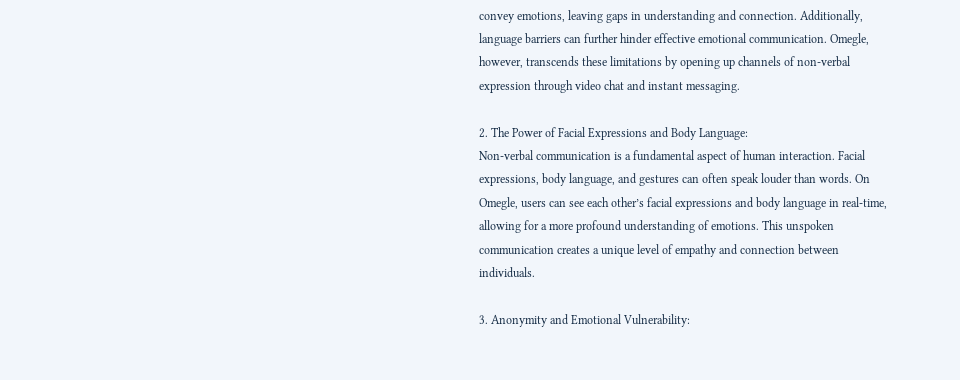convey emotions, leaving gaps in understanding and connection. Additionally, language barriers can further hinder effective emotional communication. Omegle, however, transcends these limitations by opening up channels of non-verbal expression through video chat and instant messaging.

2. The Power of Facial Expressions and Body Language:
Non-verbal communication is a fundamental aspect of human interaction. Facial expressions, body language, and gestures can often speak louder than words. On Omegle, users can see each other’s facial expressions and body language in real-time, allowing for a more profound understanding of emotions. This unspoken communication creates a unique level of empathy and connection between individuals.

3. Anonymity and Emotional Vulnerability: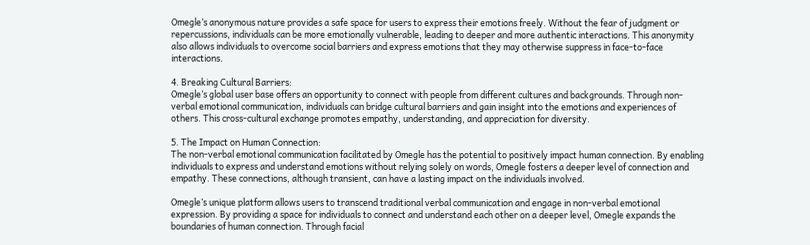Omegle’s anonymous nature provides a safe space for users to express their emotions freely. Without the fear of judgment or repercussions, individuals can be more emotionally vulnerable, leading to deeper and more authentic interactions. This anonymity also allows individuals to overcome social barriers and express emotions that they may otherwise suppress in face-to-face interactions.

4. Breaking Cultural Barriers:
Omegle’s global user base offers an opportunity to connect with people from different cultures and backgrounds. Through non-verbal emotional communication, individuals can bridge cultural barriers and gain insight into the emotions and experiences of others. This cross-cultural exchange promotes empathy, understanding, and appreciation for diversity.

5. The Impact on Human Connection:
The non-verbal emotional communication facilitated by Omegle has the potential to positively impact human connection. By enabling individuals to express and understand emotions without relying solely on words, Omegle fosters a deeper level of connection and empathy. These connections, although transient, can have a lasting impact on the individuals involved.

Omegle’s unique platform allows users to transcend traditional verbal communication and engage in non-verbal emotional expression. By providing a space for individuals to connect and understand each other on a deeper level, Omegle expands the boundaries of human connection. Through facial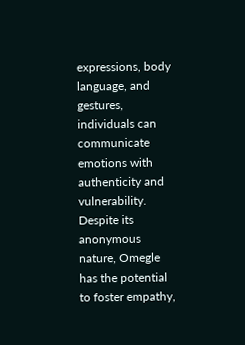expressions, body language, and gestures, individuals can communicate emotions with authenticity and vulnerability. Despite its anonymous nature, Omegle has the potential to foster empathy,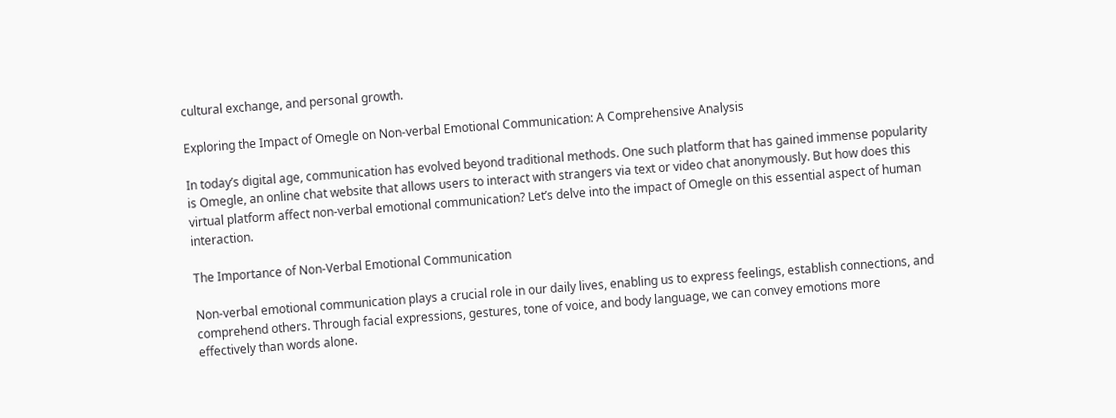cultural exchange, and personal growth.

Exploring the Impact of Omegle on Non-verbal Emotional Communication: A Comprehensive Analysis

In today’s digital age, communication has evolved beyond traditional methods. One such platform that has gained immense popularity is Omegle, an online chat website that allows users to interact with strangers via text or video chat anonymously. But how does this virtual platform affect non-verbal emotional communication? Let’s delve into the impact of Omegle on this essential aspect of human interaction.

The Importance of Non-Verbal Emotional Communication

Non-verbal emotional communication plays a crucial role in our daily lives, enabling us to express feelings, establish connections, and comprehend others. Through facial expressions, gestures, tone of voice, and body language, we can convey emotions more effectively than words alone.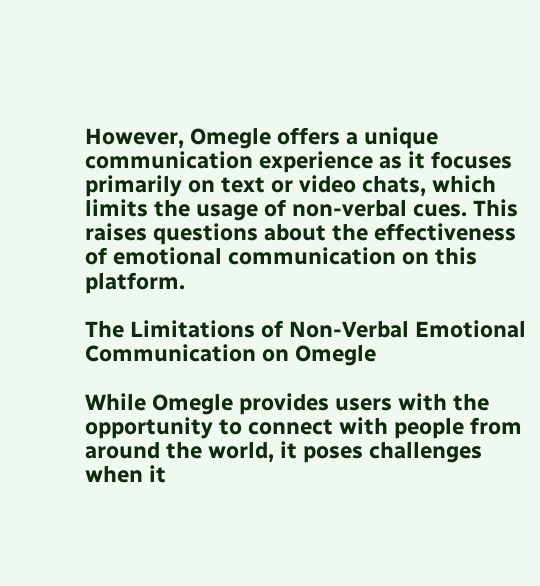However, Omegle offers a unique communication experience as it focuses primarily on text or video chats, which limits the usage of non-verbal cues. This raises questions about the effectiveness of emotional communication on this platform.

The Limitations of Non-Verbal Emotional Communication on Omegle

While Omegle provides users with the opportunity to connect with people from around the world, it poses challenges when it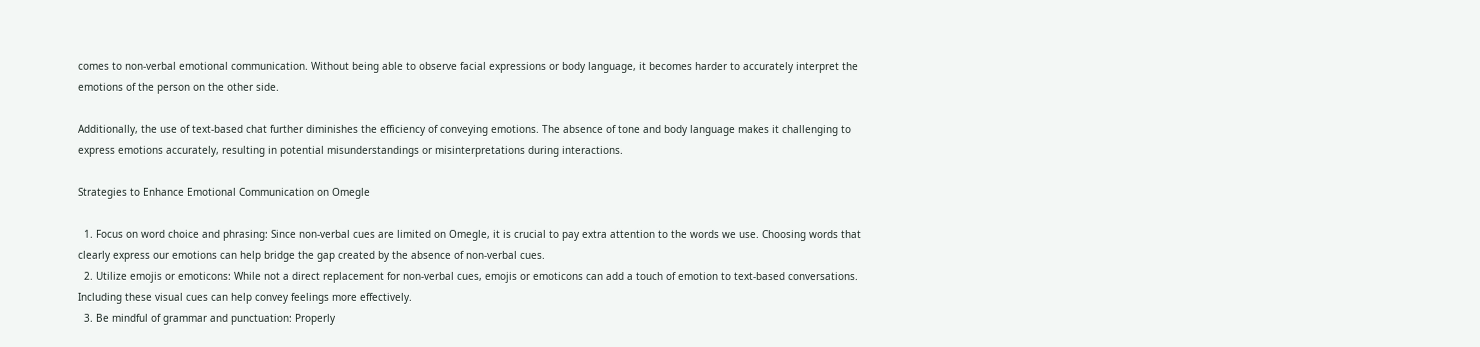comes to non-verbal emotional communication. Without being able to observe facial expressions or body language, it becomes harder to accurately interpret the emotions of the person on the other side.

Additionally, the use of text-based chat further diminishes the efficiency of conveying emotions. The absence of tone and body language makes it challenging to express emotions accurately, resulting in potential misunderstandings or misinterpretations during interactions.

Strategies to Enhance Emotional Communication on Omegle

  1. Focus on word choice and phrasing: Since non-verbal cues are limited on Omegle, it is crucial to pay extra attention to the words we use. Choosing words that clearly express our emotions can help bridge the gap created by the absence of non-verbal cues.
  2. Utilize emojis or emoticons: While not a direct replacement for non-verbal cues, emojis or emoticons can add a touch of emotion to text-based conversations. Including these visual cues can help convey feelings more effectively.
  3. Be mindful of grammar and punctuation: Properly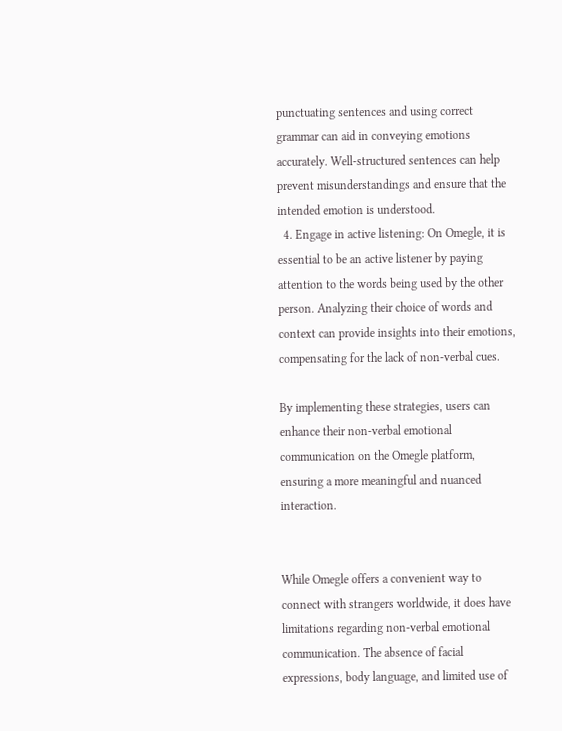punctuating sentences and using correct grammar can aid in conveying emotions accurately. Well-structured sentences can help prevent misunderstandings and ensure that the intended emotion is understood.
  4. Engage in active listening: On Omegle, it is essential to be an active listener by paying attention to the words being used by the other person. Analyzing their choice of words and context can provide insights into their emotions, compensating for the lack of non-verbal cues.

By implementing these strategies, users can enhance their non-verbal emotional communication on the Omegle platform, ensuring a more meaningful and nuanced interaction.


While Omegle offers a convenient way to connect with strangers worldwide, it does have limitations regarding non-verbal emotional communication. The absence of facial expressions, body language, and limited use of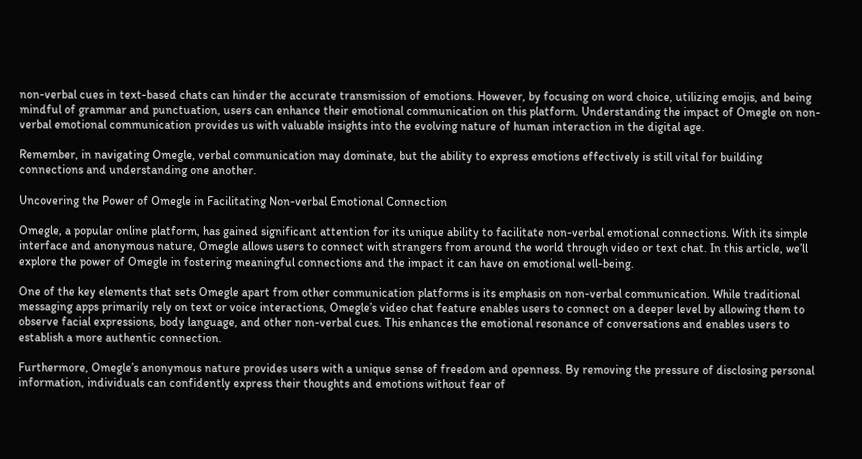non-verbal cues in text-based chats can hinder the accurate transmission of emotions. However, by focusing on word choice, utilizing emojis, and being mindful of grammar and punctuation, users can enhance their emotional communication on this platform. Understanding the impact of Omegle on non-verbal emotional communication provides us with valuable insights into the evolving nature of human interaction in the digital age.

Remember, in navigating Omegle, verbal communication may dominate, but the ability to express emotions effectively is still vital for building connections and understanding one another.

Uncovering the Power of Omegle in Facilitating Non-verbal Emotional Connection

Omegle, a popular online platform, has gained significant attention for its unique ability to facilitate non-verbal emotional connections. With its simple interface and anonymous nature, Omegle allows users to connect with strangers from around the world through video or text chat. In this article, we’ll explore the power of Omegle in fostering meaningful connections and the impact it can have on emotional well-being.

One of the key elements that sets Omegle apart from other communication platforms is its emphasis on non-verbal communication. While traditional messaging apps primarily rely on text or voice interactions, Omegle’s video chat feature enables users to connect on a deeper level by allowing them to observe facial expressions, body language, and other non-verbal cues. This enhances the emotional resonance of conversations and enables users to establish a more authentic connection.

Furthermore, Omegle’s anonymous nature provides users with a unique sense of freedom and openness. By removing the pressure of disclosing personal information, individuals can confidently express their thoughts and emotions without fear of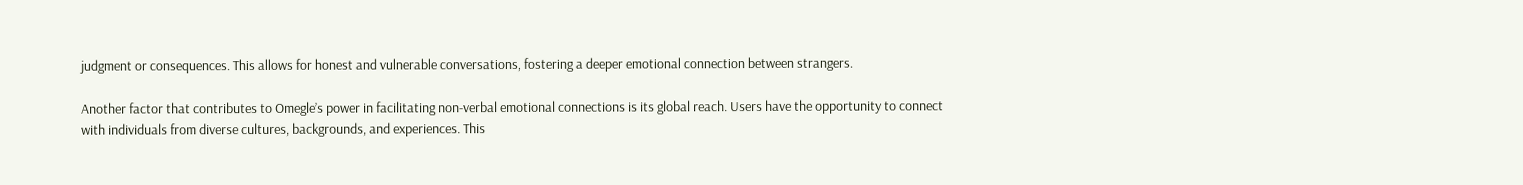judgment or consequences. This allows for honest and vulnerable conversations, fostering a deeper emotional connection between strangers.

Another factor that contributes to Omegle’s power in facilitating non-verbal emotional connections is its global reach. Users have the opportunity to connect with individuals from diverse cultures, backgrounds, and experiences. This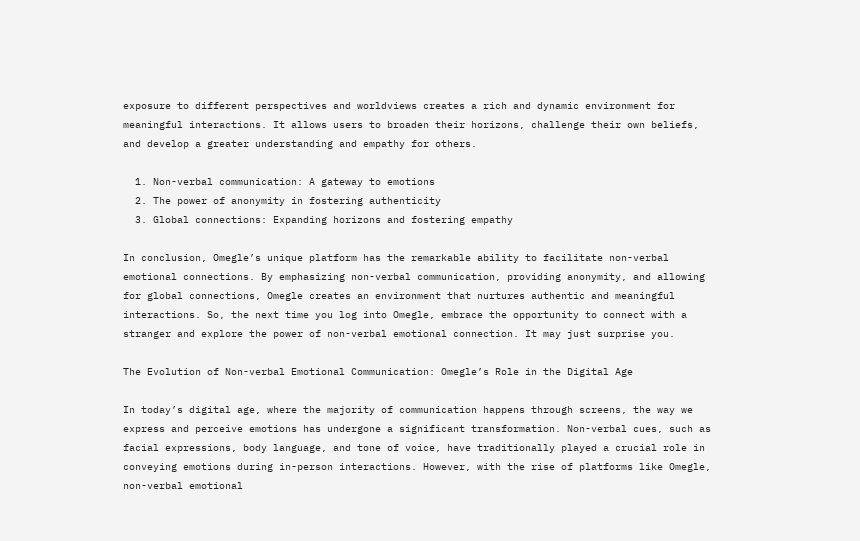exposure to different perspectives and worldviews creates a rich and dynamic environment for meaningful interactions. It allows users to broaden their horizons, challenge their own beliefs, and develop a greater understanding and empathy for others.

  1. Non-verbal communication: A gateway to emotions
  2. The power of anonymity in fostering authenticity
  3. Global connections: Expanding horizons and fostering empathy

In conclusion, Omegle’s unique platform has the remarkable ability to facilitate non-verbal emotional connections. By emphasizing non-verbal communication, providing anonymity, and allowing for global connections, Omegle creates an environment that nurtures authentic and meaningful interactions. So, the next time you log into Omegle, embrace the opportunity to connect with a stranger and explore the power of non-verbal emotional connection. It may just surprise you.

The Evolution of Non-verbal Emotional Communication: Omegle’s Role in the Digital Age

In today’s digital age, where the majority of communication happens through screens, the way we express and perceive emotions has undergone a significant transformation. Non-verbal cues, such as facial expressions, body language, and tone of voice, have traditionally played a crucial role in conveying emotions during in-person interactions. However, with the rise of platforms like Omegle, non-verbal emotional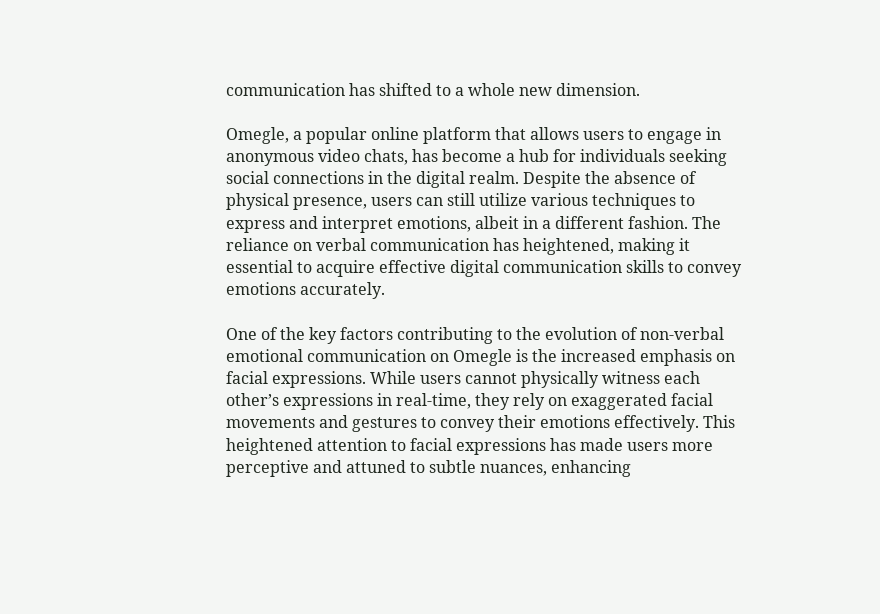communication has shifted to a whole new dimension.

Omegle, a popular online platform that allows users to engage in anonymous video chats, has become a hub for individuals seeking social connections in the digital realm. Despite the absence of physical presence, users can still utilize various techniques to express and interpret emotions, albeit in a different fashion. The reliance on verbal communication has heightened, making it essential to acquire effective digital communication skills to convey emotions accurately.

One of the key factors contributing to the evolution of non-verbal emotional communication on Omegle is the increased emphasis on facial expressions. While users cannot physically witness each other’s expressions in real-time, they rely on exaggerated facial movements and gestures to convey their emotions effectively. This heightened attention to facial expressions has made users more perceptive and attuned to subtle nuances, enhancing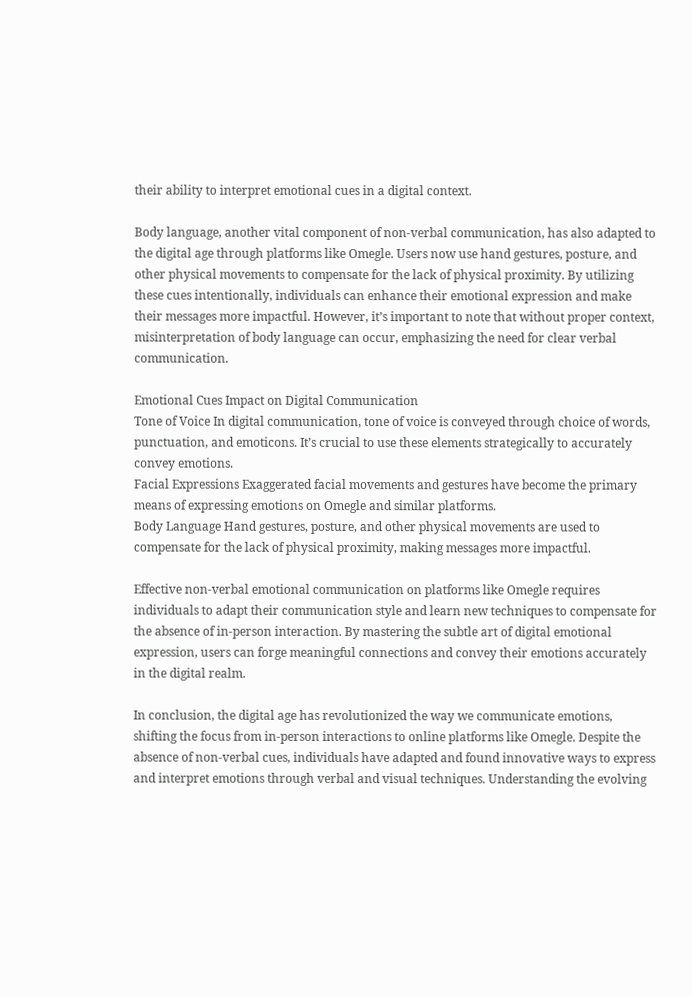their ability to interpret emotional cues in a digital context.

Body language, another vital component of non-verbal communication, has also adapted to the digital age through platforms like Omegle. Users now use hand gestures, posture, and other physical movements to compensate for the lack of physical proximity. By utilizing these cues intentionally, individuals can enhance their emotional expression and make their messages more impactful. However, it’s important to note that without proper context, misinterpretation of body language can occur, emphasizing the need for clear verbal communication.

Emotional Cues Impact on Digital Communication
Tone of Voice In digital communication, tone of voice is conveyed through choice of words, punctuation, and emoticons. It’s crucial to use these elements strategically to accurately convey emotions.
Facial Expressions Exaggerated facial movements and gestures have become the primary means of expressing emotions on Omegle and similar platforms.
Body Language Hand gestures, posture, and other physical movements are used to compensate for the lack of physical proximity, making messages more impactful.

Effective non-verbal emotional communication on platforms like Omegle requires individuals to adapt their communication style and learn new techniques to compensate for the absence of in-person interaction. By mastering the subtle art of digital emotional expression, users can forge meaningful connections and convey their emotions accurately in the digital realm.

In conclusion, the digital age has revolutionized the way we communicate emotions, shifting the focus from in-person interactions to online platforms like Omegle. Despite the absence of non-verbal cues, individuals have adapted and found innovative ways to express and interpret emotions through verbal and visual techniques. Understanding the evolving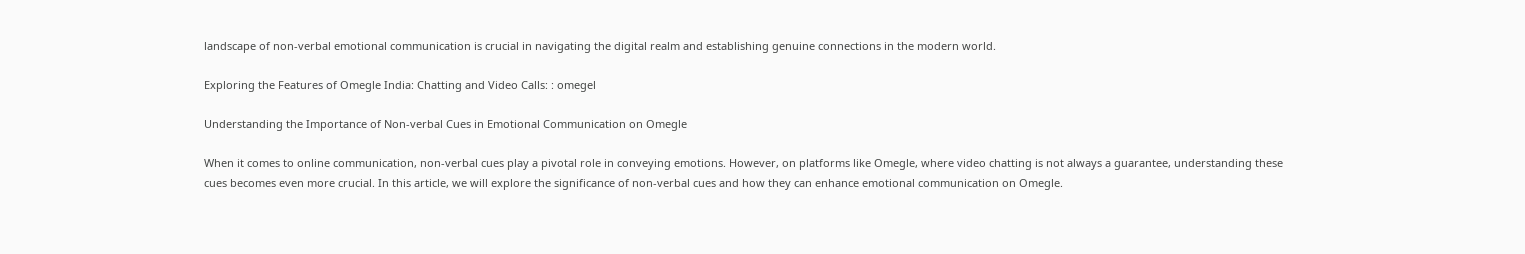landscape of non-verbal emotional communication is crucial in navigating the digital realm and establishing genuine connections in the modern world.

Exploring the Features of Omegle India: Chatting and Video Calls: : omegel

Understanding the Importance of Non-verbal Cues in Emotional Communication on Omegle

When it comes to online communication, non-verbal cues play a pivotal role in conveying emotions. However, on platforms like Omegle, where video chatting is not always a guarantee, understanding these cues becomes even more crucial. In this article, we will explore the significance of non-verbal cues and how they can enhance emotional communication on Omegle.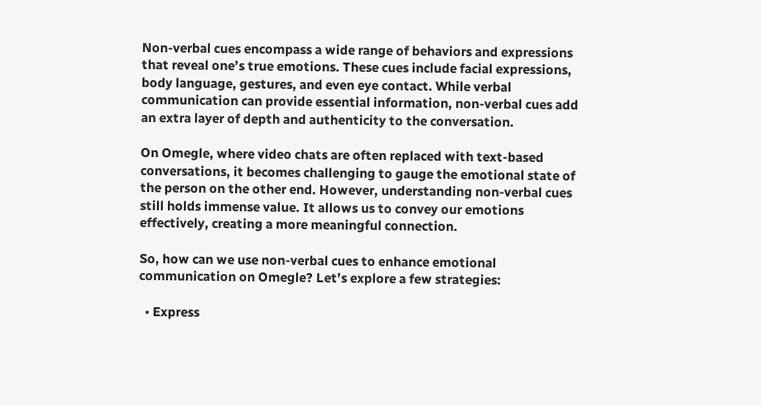Non-verbal cues encompass a wide range of behaviors and expressions that reveal one’s true emotions. These cues include facial expressions, body language, gestures, and even eye contact. While verbal communication can provide essential information, non-verbal cues add an extra layer of depth and authenticity to the conversation.

On Omegle, where video chats are often replaced with text-based conversations, it becomes challenging to gauge the emotional state of the person on the other end. However, understanding non-verbal cues still holds immense value. It allows us to convey our emotions effectively, creating a more meaningful connection.

So, how can we use non-verbal cues to enhance emotional communication on Omegle? Let’s explore a few strategies:

  • Express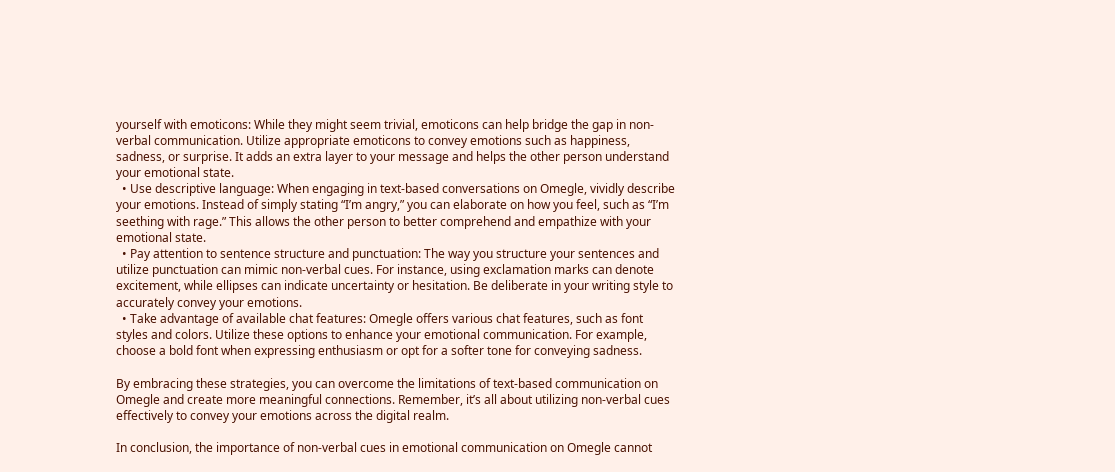yourself with emoticons: While they might seem trivial, emoticons can help bridge the gap in non-verbal communication. Utilize appropriate emoticons to convey emotions such as happiness, sadness, or surprise. It adds an extra layer to your message and helps the other person understand your emotional state.
  • Use descriptive language: When engaging in text-based conversations on Omegle, vividly describe your emotions. Instead of simply stating “I’m angry,” you can elaborate on how you feel, such as “I’m seething with rage.” This allows the other person to better comprehend and empathize with your emotional state.
  • Pay attention to sentence structure and punctuation: The way you structure your sentences and utilize punctuation can mimic non-verbal cues. For instance, using exclamation marks can denote excitement, while ellipses can indicate uncertainty or hesitation. Be deliberate in your writing style to accurately convey your emotions.
  • Take advantage of available chat features: Omegle offers various chat features, such as font styles and colors. Utilize these options to enhance your emotional communication. For example, choose a bold font when expressing enthusiasm or opt for a softer tone for conveying sadness.

By embracing these strategies, you can overcome the limitations of text-based communication on Omegle and create more meaningful connections. Remember, it’s all about utilizing non-verbal cues effectively to convey your emotions across the digital realm.

In conclusion, the importance of non-verbal cues in emotional communication on Omegle cannot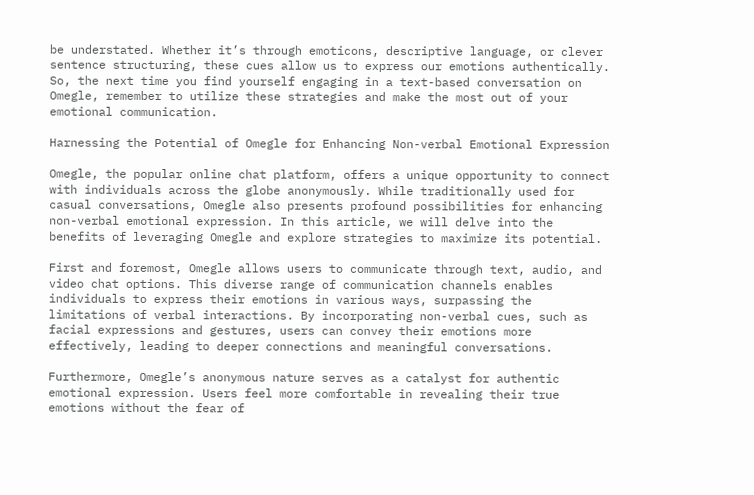be understated. Whether it’s through emoticons, descriptive language, or clever sentence structuring, these cues allow us to express our emotions authentically. So, the next time you find yourself engaging in a text-based conversation on Omegle, remember to utilize these strategies and make the most out of your emotional communication.

Harnessing the Potential of Omegle for Enhancing Non-verbal Emotional Expression

Omegle, the popular online chat platform, offers a unique opportunity to connect with individuals across the globe anonymously. While traditionally used for casual conversations, Omegle also presents profound possibilities for enhancing non-verbal emotional expression. In this article, we will delve into the benefits of leveraging Omegle and explore strategies to maximize its potential.

First and foremost, Omegle allows users to communicate through text, audio, and video chat options. This diverse range of communication channels enables individuals to express their emotions in various ways, surpassing the limitations of verbal interactions. By incorporating non-verbal cues, such as facial expressions and gestures, users can convey their emotions more effectively, leading to deeper connections and meaningful conversations.

Furthermore, Omegle’s anonymous nature serves as a catalyst for authentic emotional expression. Users feel more comfortable in revealing their true emotions without the fear of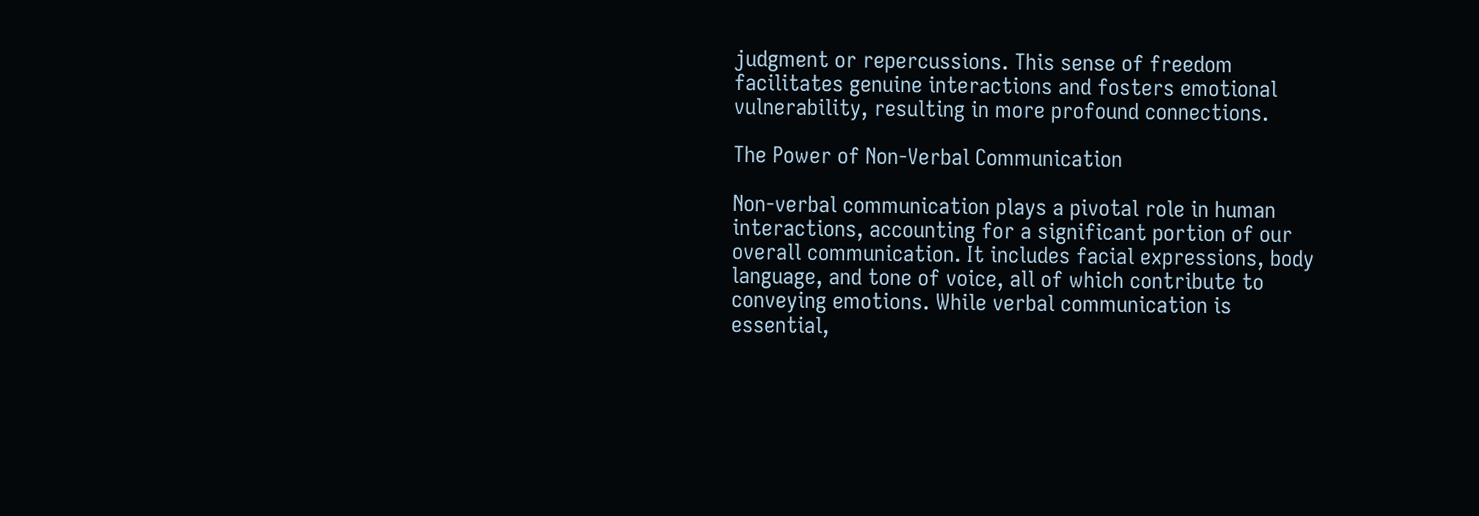judgment or repercussions. This sense of freedom facilitates genuine interactions and fosters emotional vulnerability, resulting in more profound connections.

The Power of Non-Verbal Communication

Non-verbal communication plays a pivotal role in human interactions, accounting for a significant portion of our overall communication. It includes facial expressions, body language, and tone of voice, all of which contribute to conveying emotions. While verbal communication is essential,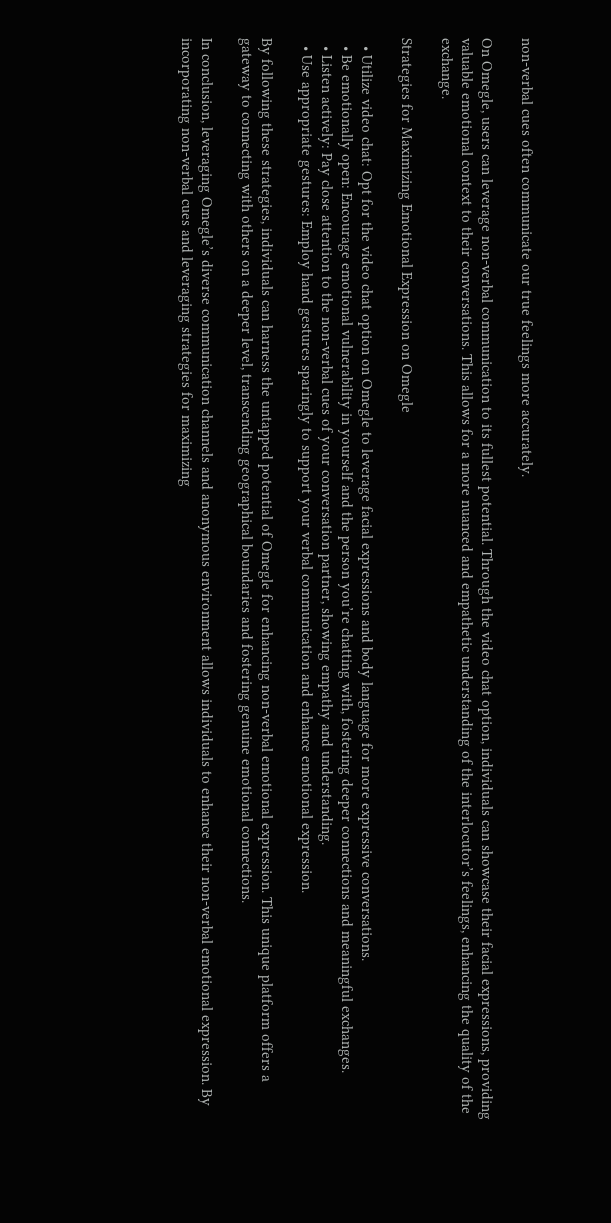non-verbal cues often communicate our true feelings more accurately.

On Omegle, users can leverage non-verbal communication to its fullest potential. Through the video chat option, individuals can showcase their facial expressions, providing valuable emotional context to their conversations. This allows for a more nuanced and empathetic understanding of the interlocutor’s feelings, enhancing the quality of the exchange.

Strategies for Maximizing Emotional Expression on Omegle

  • Utilize video chat: Opt for the video chat option on Omegle to leverage facial expressions and body language for more expressive conversations.
  • Be emotionally open: Encourage emotional vulnerability in yourself and the person you’re chatting with, fostering deeper connections and meaningful exchanges.
  • Listen actively: Pay close attention to the non-verbal cues of your conversation partner, showing empathy and understanding.
  • Use appropriate gestures: Employ hand gestures sparingly to support your verbal communication and enhance emotional expression.

By following these strategies, individuals can harness the untapped potential of Omegle for enhancing non-verbal emotional expression. This unique platform offers a gateway to connecting with others on a deeper level, transcending geographical boundaries and fostering genuine emotional connections.

In conclusion, leveraging Omegle’s diverse communication channels and anonymous environment allows individuals to enhance their non-verbal emotional expression. By incorporating non-verbal cues and leveraging strategies for maximizing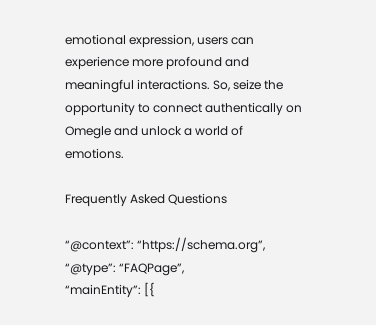emotional expression, users can experience more profound and meaningful interactions. So, seize the opportunity to connect authentically on Omegle and unlock a world of emotions.

Frequently Asked Questions

“@context”: “https://schema.org”,
“@type”: “FAQPage”,
“mainEntity”: [{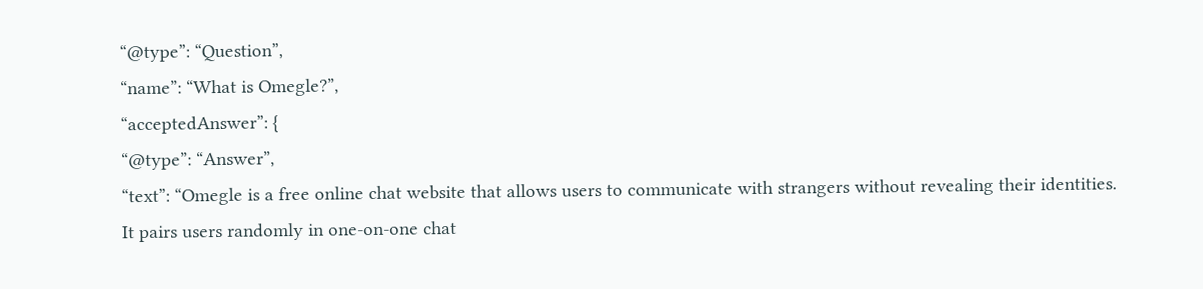“@type”: “Question”,
“name”: “What is Omegle?”,
“acceptedAnswer”: {
“@type”: “Answer”,
“text”: “Omegle is a free online chat website that allows users to communicate with strangers without revealing their identities. It pairs users randomly in one-on-one chat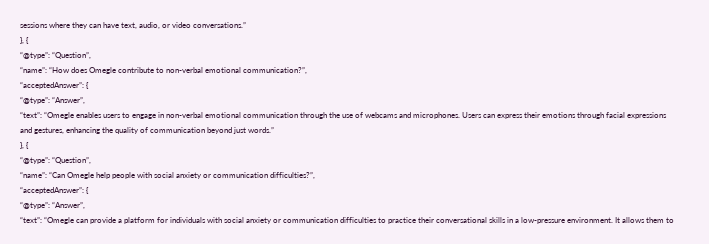sessions where they can have text, audio, or video conversations.”
}, {
“@type”: “Question”,
“name”: “How does Omegle contribute to non-verbal emotional communication?”,
“acceptedAnswer”: {
“@type”: “Answer”,
“text”: “Omegle enables users to engage in non-verbal emotional communication through the use of webcams and microphones. Users can express their emotions through facial expressions and gestures, enhancing the quality of communication beyond just words.”
}, {
“@type”: “Question”,
“name”: “Can Omegle help people with social anxiety or communication difficulties?”,
“acceptedAnswer”: {
“@type”: “Answer”,
“text”: “Omegle can provide a platform for individuals with social anxiety or communication difficulties to practice their conversational skills in a low-pressure environment. It allows them to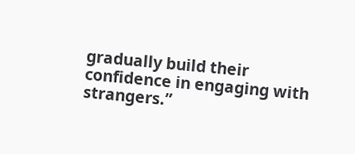gradually build their confidence in engaging with strangers.”